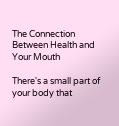The Connection Between Health and Your Mouth

There's a small part of your body that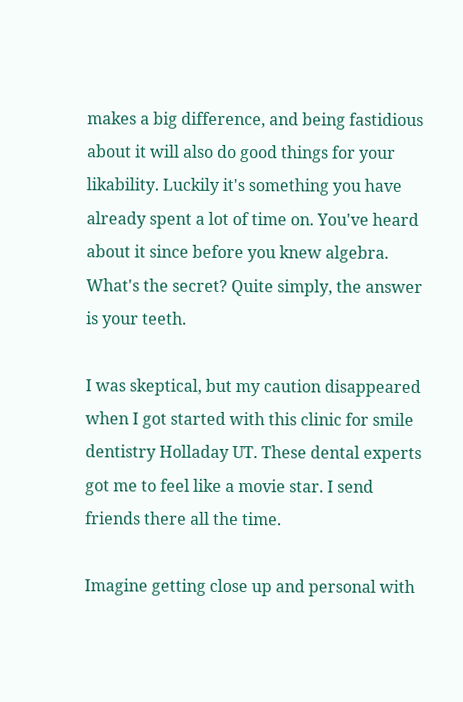makes a big difference, and being fastidious about it will also do good things for your likability. Luckily it's something you have already spent a lot of time on. You've heard about it since before you knew algebra. What's the secret? Quite simply, the answer is your teeth.

I was skeptical, but my caution disappeared when I got started with this clinic for smile dentistry Holladay UT. These dental experts got me to feel like a movie star. I send friends there all the time.

Imagine getting close up and personal with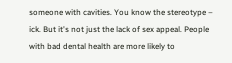someone with cavities. You know the stereotype – ick. But it's not just the lack of sex appeal. People with bad dental health are more likely to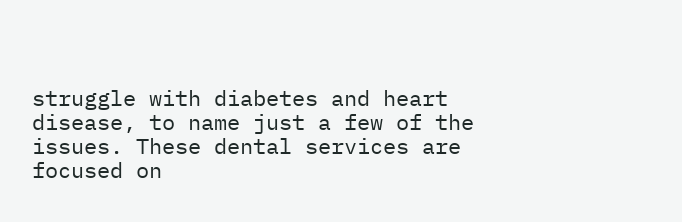struggle with diabetes and heart disease, to name just a few of the issues. These dental services are focused on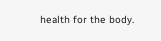health for the body.